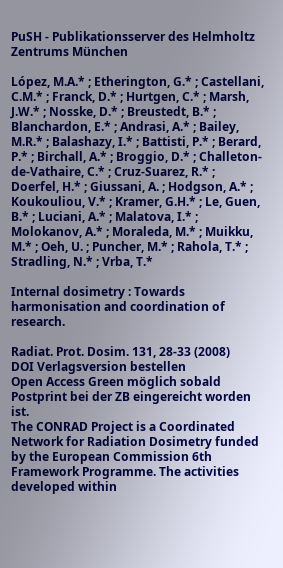PuSH - Publikationsserver des Helmholtz Zentrums München

López, M.A.* ; Etherington, G.* ; Castellani, C.M.* ; Franck, D.* ; Hurtgen, C.* ; Marsh, J.W.* ; Nosske, D.* ; Breustedt, B.* ; Blanchardon, E.* ; Andrasi, A.* ; Bailey, M.R.* ; Balashazy, I.* ; Battisti, P.* ; Berard, P.* ; Birchall, A.* ; Broggio, D.* ; Challeton-de-Vathaire, C.* ; Cruz-Suarez, R.* ; Doerfel, H.* ; Giussani, A. ; Hodgson, A.* ; Koukouliou, V.* ; Kramer, G.H.* ; Le, Guen, B.* ; Luciani, A.* ; Malatova, I.* ; Molokanov, A.* ; Moraleda, M.* ; Muikku, M.* ; Oeh, U. ; Puncher, M.* ; Rahola, T.* ; Stradling, N.* ; Vrba, T.*

Internal dosimetry : Towards harmonisation and coordination of research.

Radiat. Prot. Dosim. 131, 28-33 (2008)
DOI Verlagsversion bestellen
Open Access Green möglich sobald Postprint bei der ZB eingereicht worden ist.
The CONRAD Project is a Coordinated Network for Radiation Dosimetry funded by the European Commission 6th Framework Programme. The activities developed within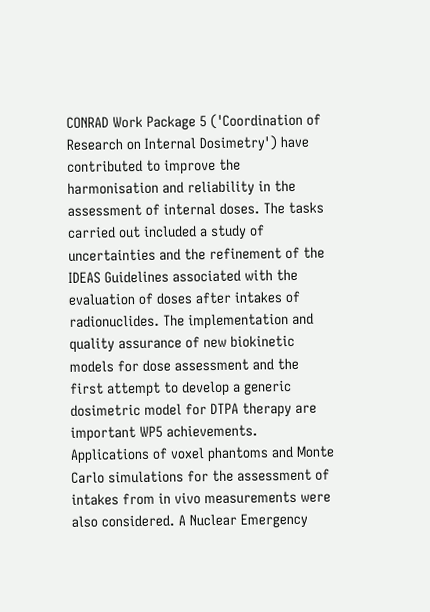CONRAD Work Package 5 ('Coordination of Research on Internal Dosimetry') have contributed to improve the harmonisation and reliability in the assessment of internal doses. The tasks carried out included a study of uncertainties and the refinement of the IDEAS Guidelines associated with the evaluation of doses after intakes of radionuclides. The implementation and quality assurance of new biokinetic models for dose assessment and the first attempt to develop a generic dosimetric model for DTPA therapy are important WP5 achievements. Applications of voxel phantoms and Monte Carlo simulations for the assessment of intakes from in vivo measurements were also considered. A Nuclear Emergency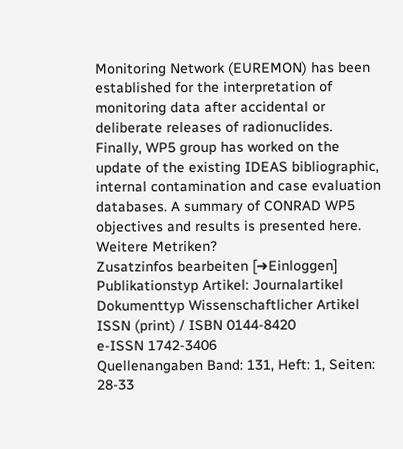Monitoring Network (EUREMON) has been established for the interpretation of monitoring data after accidental or deliberate releases of radionuclides. Finally, WP5 group has worked on the update of the existing IDEAS bibliographic, internal contamination and case evaluation databases. A summary of CONRAD WP5 objectives and results is presented here.
Weitere Metriken?
Zusatzinfos bearbeiten [➜Einloggen]
Publikationstyp Artikel: Journalartikel
Dokumenttyp Wissenschaftlicher Artikel
ISSN (print) / ISBN 0144-8420
e-ISSN 1742-3406
Quellenangaben Band: 131, Heft: 1, Seiten: 28-33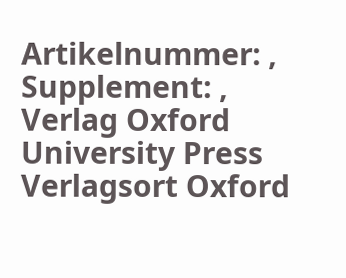Artikelnummer: , Supplement: ,
Verlag Oxford University Press
Verlagsort Oxford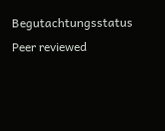Begutachtungsstatus Peer reviewed